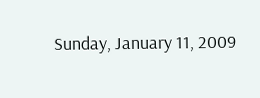Sunday, January 11, 2009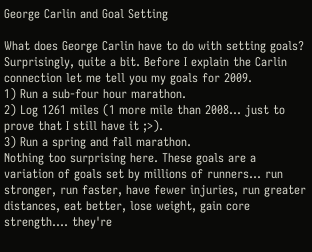George Carlin and Goal Setting

What does George Carlin have to do with setting goals? Surprisingly, quite a bit. Before I explain the Carlin connection let me tell you my goals for 2009.
1) Run a sub-four hour marathon.
2) Log 1261 miles (1 more mile than 2008... just to prove that I still have it ;>).
3) Run a spring and fall marathon.
Nothing too surprising here. These goals are a variation of goals set by millions of runners... run stronger, run faster, have fewer injuries, run greater distances, eat better, lose weight, gain core strength.... they're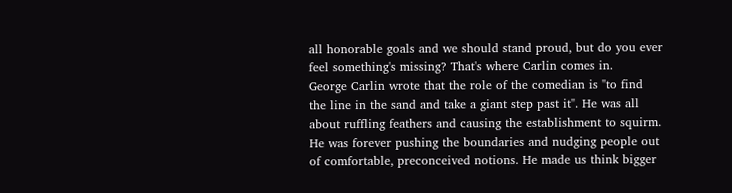all honorable goals and we should stand proud, but do you ever feel something's missing? That's where Carlin comes in.
George Carlin wrote that the role of the comedian is "to find the line in the sand and take a giant step past it". He was all about ruffling feathers and causing the establishment to squirm. He was forever pushing the boundaries and nudging people out of comfortable, preconceived notions. He made us think bigger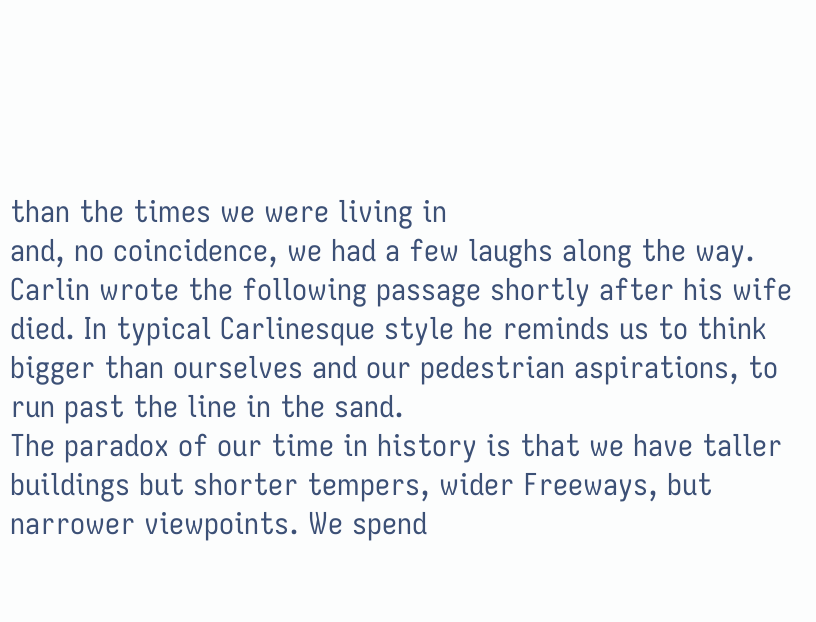than the times we were living in
and, no coincidence, we had a few laughs along the way. Carlin wrote the following passage shortly after his wife died. In typical Carlinesque style he reminds us to think bigger than ourselves and our pedestrian aspirations, to run past the line in the sand.
The paradox of our time in history is that we have taller buildings but shorter tempers, wider Freeways, but narrower viewpoints. We spend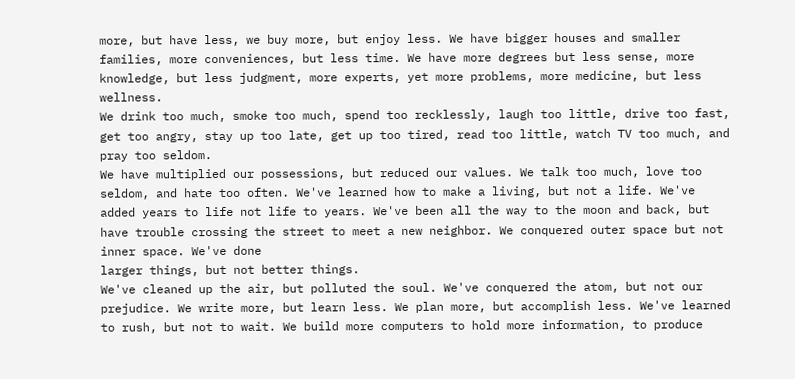more, but have less, we buy more, but enjoy less. We have bigger houses and smaller families, more conveniences, but less time. We have more degrees but less sense, more knowledge, but less judgment, more experts, yet more problems, more medicine, but less wellness.
We drink too much, smoke too much, spend too recklessly, laugh too little, drive too fast, get too angry, stay up too late, get up too tired, read too little, watch TV too much, and pray too seldom.
We have multiplied our possessions, but reduced our values. We talk too much, love too seldom, and hate too often. We've learned how to make a living, but not a life. We've added years to life not life to years. We've been all the way to the moon and back, but have trouble crossing the street to meet a new neighbor. We conquered outer space but not inner space. We've done
larger things, but not better things.
We've cleaned up the air, but polluted the soul. We've conquered the atom, but not our prejudice. We write more, but learn less. We plan more, but accomplish less. We've learned to rush, but not to wait. We build more computers to hold more information, to produce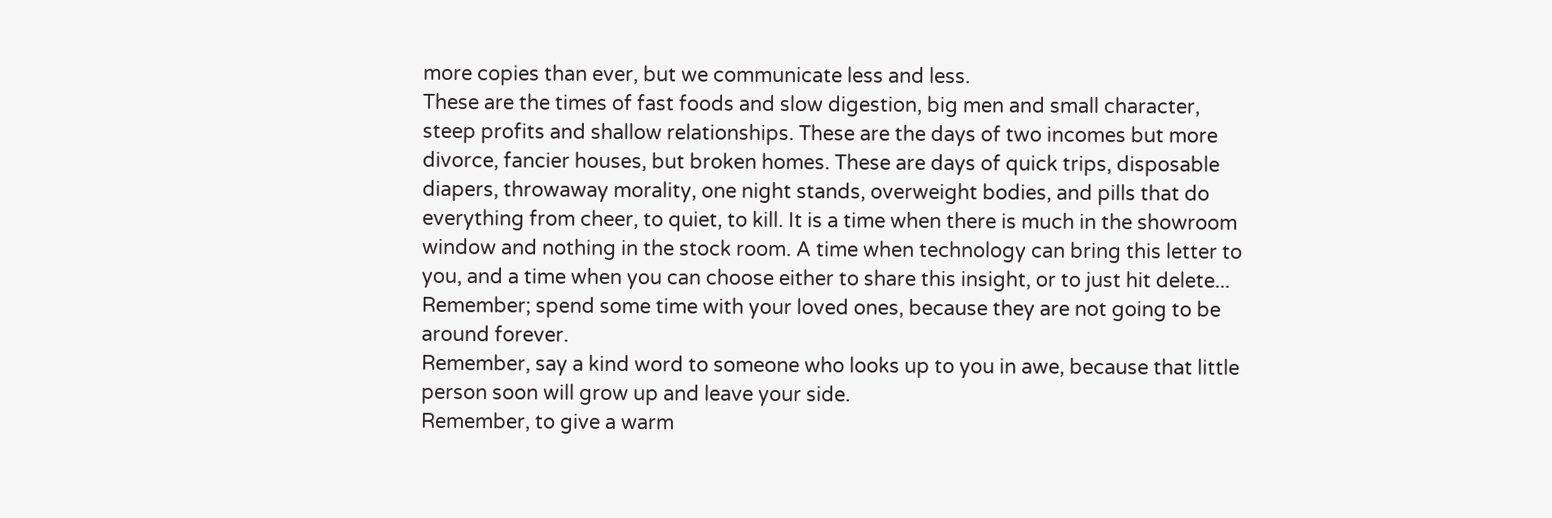more copies than ever, but we communicate less and less.
These are the times of fast foods and slow digestion, big men and small character, steep profits and shallow relationships. These are the days of two incomes but more divorce, fancier houses, but broken homes. These are days of quick trips, disposable diapers, throwaway morality, one night stands, overweight bodies, and pills that do everything from cheer, to quiet, to kill. It is a time when there is much in the showroom window and nothing in the stock room. A time when technology can bring this letter to you, and a time when you can choose either to share this insight, or to just hit delete...
Remember; spend some time with your loved ones, because they are not going to be around forever.
Remember, say a kind word to someone who looks up to you in awe, because that little person soon will grow up and leave your side.
Remember, to give a warm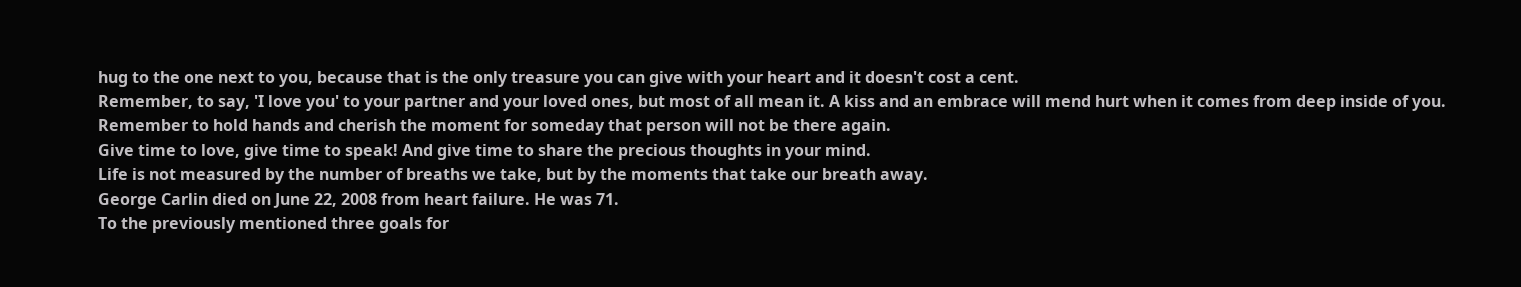hug to the one next to you, because that is the only treasure you can give with your heart and it doesn't cost a cent.
Remember, to say, 'I love you' to your partner and your loved ones, but most of all mean it. A kiss and an embrace will mend hurt when it comes from deep inside of you.
Remember to hold hands and cherish the moment for someday that person will not be there again.
Give time to love, give time to speak! And give time to share the precious thoughts in your mind.
Life is not measured by the number of breaths we take, but by the moments that take our breath away.
George Carlin died on June 22, 2008 from heart failure. He was 71.
To the previously mentioned three goals for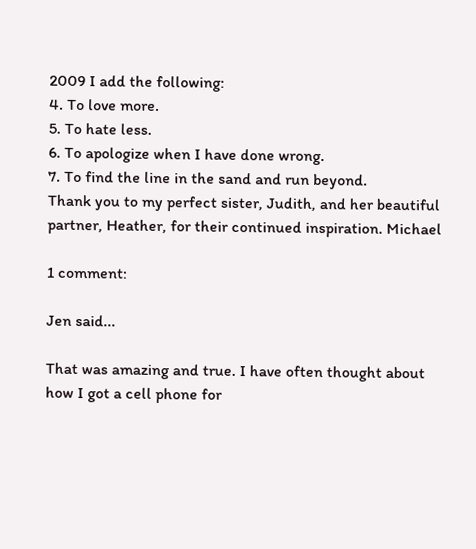2009 I add the following:
4. To love more.
5. To hate less.
6. To apologize when I have done wrong.
7. To find the line in the sand and run beyond.
Thank you to my perfect sister, Judith, and her beautiful partner, Heather, for their continued inspiration. Michael

1 comment:

Jen said...

That was amazing and true. I have often thought about how I got a cell phone for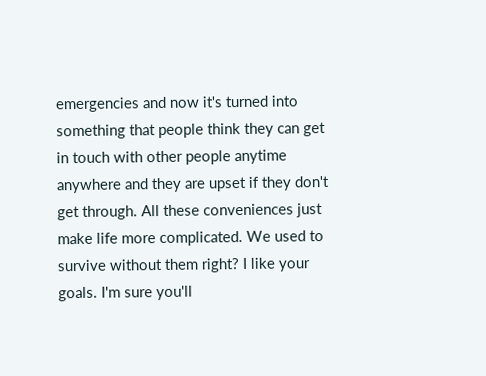emergencies and now it's turned into something that people think they can get in touch with other people anytime anywhere and they are upset if they don't get through. All these conveniences just make life more complicated. We used to survive without them right? I like your goals. I'm sure you'll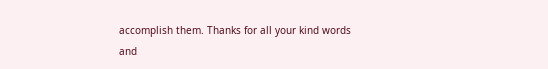accomplish them. Thanks for all your kind words and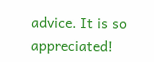advice. It is so appreciated!